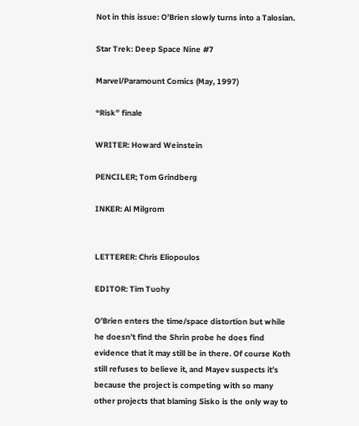Not in this issue: O’Brien slowly turns into a Talosian.

Star Trek: Deep Space Nine #7

Marvel/Paramount Comics (May, 1997)

“Risk” finale

WRITER: Howard Weinstein

PENCILER; Tom Grindberg

INKER: Al Milgrom


LETTERER: Chris Eliopoulos

EDITOR: Tim Tuohy

O’Brien enters the time/space distortion but while he doesn’t find the Shrin probe he does find evidence that it may still be in there. Of course Koth still refuses to believe it, and Mayev suspects it’s because the project is competing with so many other projects that blaming Sisko is the only way to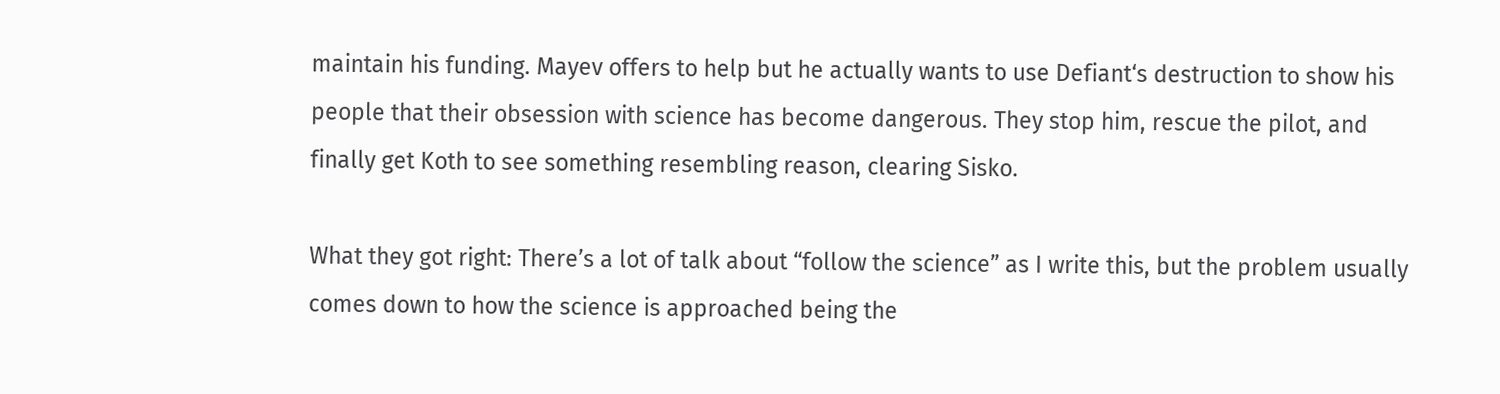maintain his funding. Mayev offers to help but he actually wants to use Defiant‘s destruction to show his people that their obsession with science has become dangerous. They stop him, rescue the pilot, and finally get Koth to see something resembling reason, clearing Sisko.

What they got right: There’s a lot of talk about “follow the science” as I write this, but the problem usually comes down to how the science is approached being the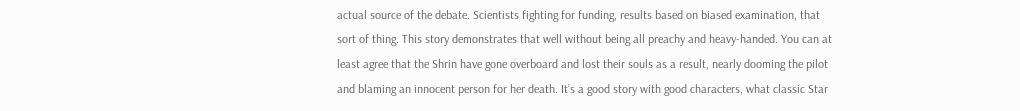actual source of the debate. Scientists fighting for funding, results based on biased examination, that sort of thing. This story demonstrates that well without being all preachy and heavy-handed. You can at least agree that the Shrin have gone overboard and lost their souls as a result, nearly dooming the pilot and blaming an innocent person for her death. It’s a good story with good characters, what classic Star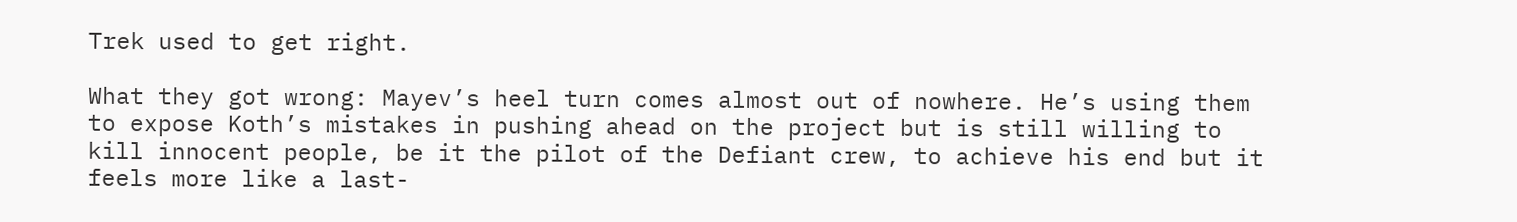Trek used to get right.

What they got wrong: Mayev’s heel turn comes almost out of nowhere. He’s using them to expose Koth’s mistakes in pushing ahead on the project but is still willing to kill innocent people, be it the pilot of the Defiant crew, to achieve his end but it feels more like a last-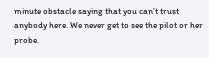minute obstacle saying that you can’t trust anybody here. We never get to see the pilot or her probe.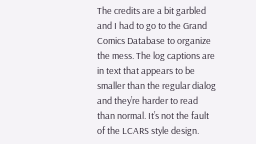The credits are a bit garbled and I had to go to the Grand Comics Database to organize the mess. The log captions are in text that appears to be smaller than the regular dialog and they’re harder to read than normal. It’s not the fault of the LCARS style design.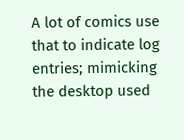A lot of comics use that to indicate log entries; mimicking the desktop used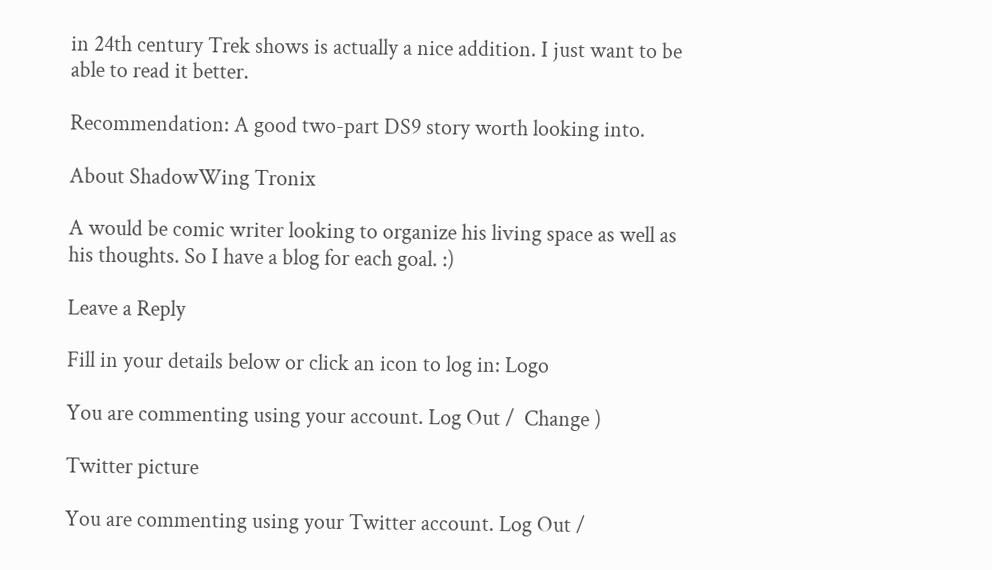in 24th century Trek shows is actually a nice addition. I just want to be able to read it better.

Recommendation: A good two-part DS9 story worth looking into.

About ShadowWing Tronix

A would be comic writer looking to organize his living space as well as his thoughts. So I have a blog for each goal. :)

Leave a Reply

Fill in your details below or click an icon to log in: Logo

You are commenting using your account. Log Out /  Change )

Twitter picture

You are commenting using your Twitter account. Log Out /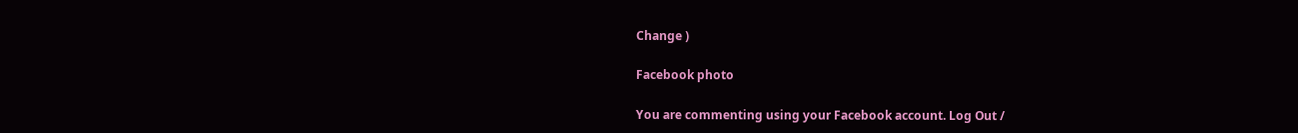Change )

Facebook photo

You are commenting using your Facebook account. Log Out /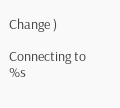Change )

Connecting to %s